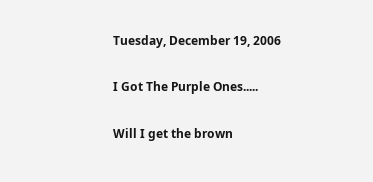Tuesday, December 19, 2006

I Got The Purple Ones.....

Will I get the brown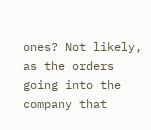ones? Not likely, as the orders going into the company that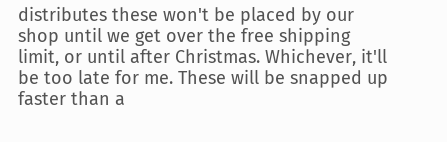distributes these won't be placed by our shop until we get over the free shipping limit, or until after Christmas. Whichever, it'll be too late for me. These will be snapped up faster than a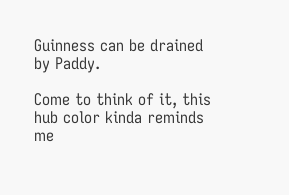Guinness can be drained by Paddy.

Come to think of it, this hub color kinda reminds me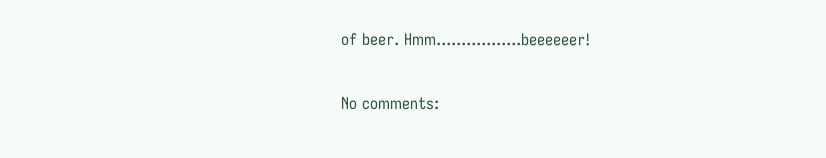of beer. Hmm.................beeeeeer!

No comments: